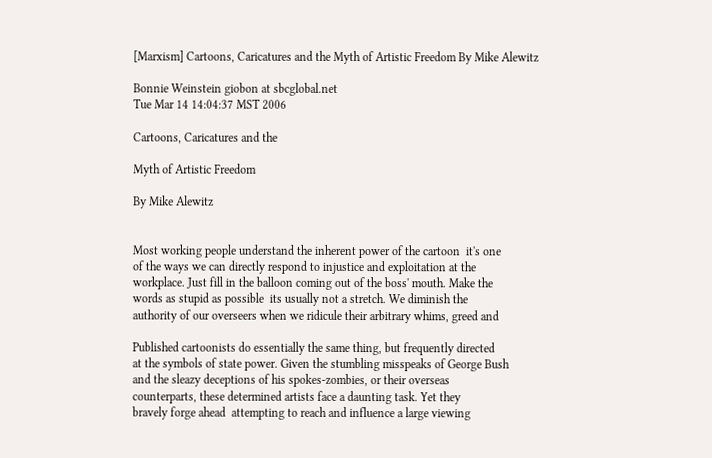[Marxism] Cartoons, Caricatures and the Myth of Artistic Freedom By Mike Alewitz

Bonnie Weinstein giobon at sbcglobal.net
Tue Mar 14 14:04:37 MST 2006

Cartoons, Caricatures and the

Myth of Artistic Freedom

By Mike Alewitz


Most working people understand the inherent power of the cartoon  it's one
of the ways we can directly respond to injustice and exploitation at the
workplace. Just fill in the balloon coming out of the boss' mouth. Make the
words as stupid as possible  its usually not a stretch. We diminish the
authority of our overseers when we ridicule their arbitrary whims, greed and

Published cartoonists do essentially the same thing, but frequently directed
at the symbols of state power. Given the stumbling misspeaks of George Bush
and the sleazy deceptions of his spokes-zombies, or their overseas
counterparts, these determined artists face a daunting task. Yet they
bravely forge ahead  attempting to reach and influence a large viewing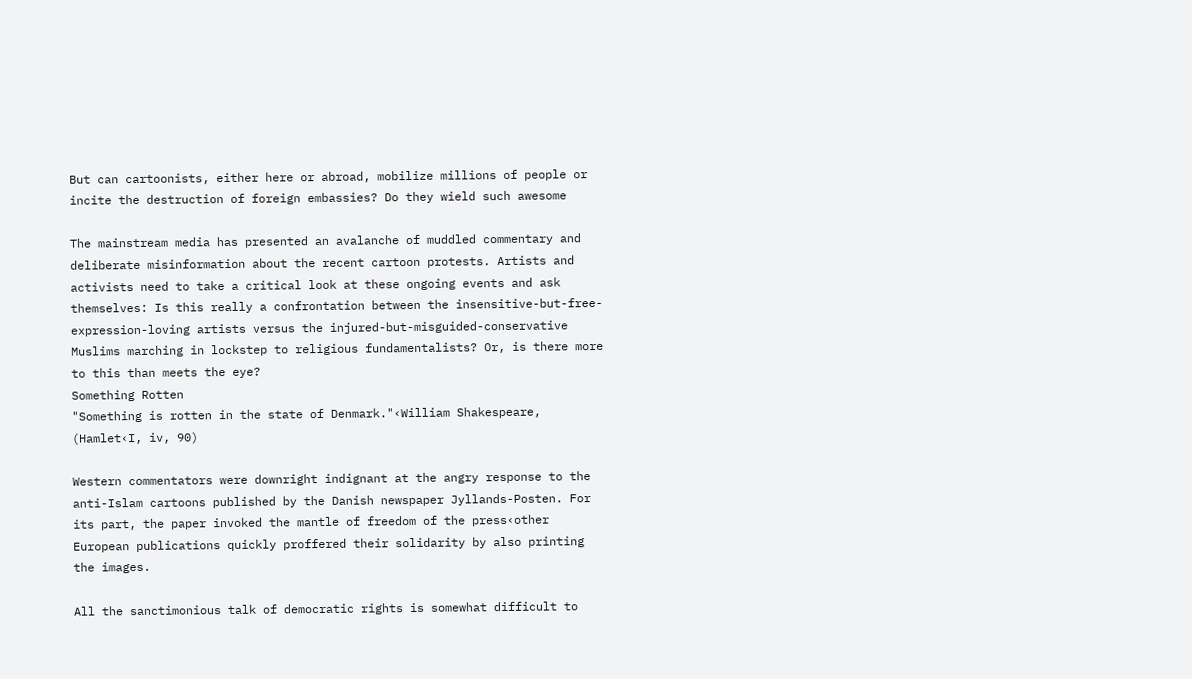But can cartoonists, either here or abroad, mobilize millions of people or
incite the destruction of foreign embassies? Do they wield such awesome

The mainstream media has presented an avalanche of muddled commentary and
deliberate misinformation about the recent cartoon protests. Artists and
activists need to take a critical look at these ongoing events and ask
themselves: Is this really a confrontation between the insensitive-but-free-
expression-loving artists versus the injured-but-misguided-conservative
Muslims marching in lockstep to religious fundamentalists? Or, is there more
to this than meets the eye?
Something Rotten
"Something is rotten in the state of Denmark."‹William Shakespeare,
(Hamlet‹I, iv, 90)

Western commentators were downright indignant at the angry response to the
anti-Islam cartoons published by the Danish newspaper Jyllands-Posten. For
its part, the paper invoked the mantle of freedom of the press‹other
European publications quickly proffered their solidarity by also printing
the images.

All the sanctimonious talk of democratic rights is somewhat difficult to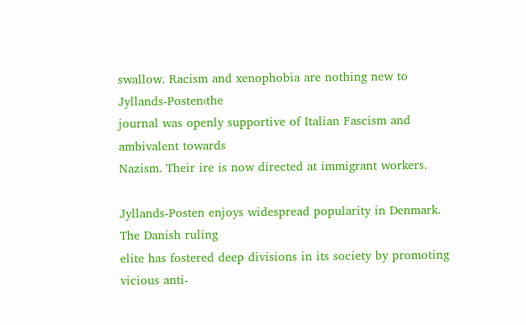swallow. Racism and xenophobia are nothing new to Jyllands-Posten‹the
journal was openly supportive of Italian Fascism and ambivalent towards
Nazism. Their ire is now directed at immigrant workers.

Jyllands-Posten enjoys widespread popularity in Denmark. The Danish ruling
elite has fostered deep divisions in its society by promoting vicious anti-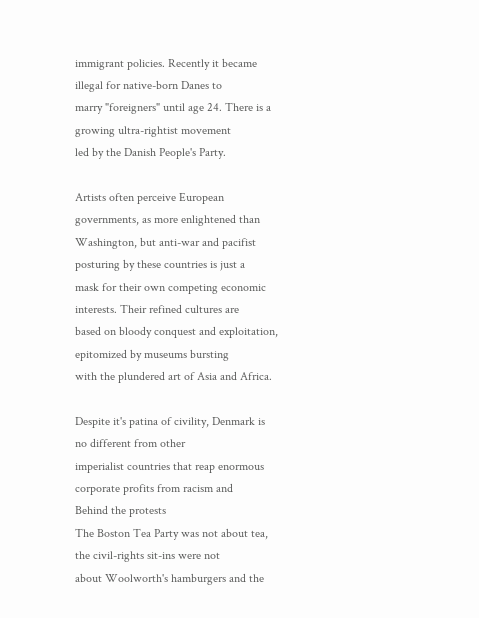immigrant policies. Recently it became illegal for native-born Danes to
marry "foreigners" until age 24. There is a growing ultra-rightist movement
led by the Danish People's Party.

Artists often perceive European governments, as more enlightened than
Washington, but anti-war and pacifist posturing by these countries is just a
mask for their own competing economic interests. Their refined cultures are
based on bloody conquest and exploitation, epitomized by museums bursting
with the plundered art of Asia and Africa.

Despite it's patina of civility, Denmark is no different from other
imperialist countries that reap enormous corporate profits from racism and
Behind the protests
The Boston Tea Party was not about tea, the civil-rights sit-ins were not
about Woolworth's hamburgers and the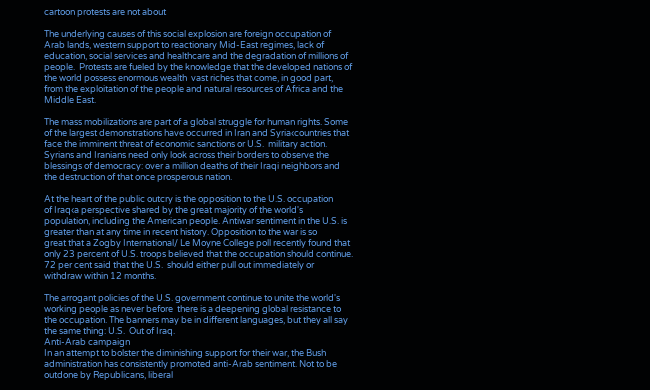cartoon protests are not about

The underlying causes of this social explosion are foreign occupation of
Arab lands, western support to reactionary Mid-East regimes, lack of
education, social services and healthcare and the degradation of millions of
people.  Protests are fueled by the knowledge that the developed nations of
the world possess enormous wealth  vast riches that come, in good part,
from the exploitation of the people and natural resources of Africa and the
Middle East.

The mass mobilizations are part of a global struggle for human rights. Some
of the largest demonstrations have occurred in Iran and Syria‹countries that
face the imminent threat of economic sanctions or U.S.  military action.
Syrians and Iranians need only look across their borders to observe the
blessings of democracy: over a million deaths of their Iraqi neighbors and
the destruction of that once prosperous nation.

At the heart of the public outcry is the opposition to the U.S. occupation
of Iraq‹a perspective shared by the great majority of the world's
population, including the American people. Antiwar sentiment in the U.S. is
greater than at any time in recent history. Opposition to the war is so
great that a Zogby International/ Le Moyne College poll recently found that
only 23 percent of U.S. troops believed that the occupation should continue.
72 per cent said that the U.S.  should either pull out immediately or
withdraw within 12 months.

The arrogant policies of the U.S. government continue to unite the world's
working people as never before  there is a deepening global resistance to
the occupation. The banners may be in different languages, but they all say
the same thing: U.S.  Out of Iraq.
Anti-Arab campaign
In an attempt to bolster the diminishing support for their war, the Bush
administration has consistently promoted anti-Arab sentiment. Not to be
outdone by Republicans, liberal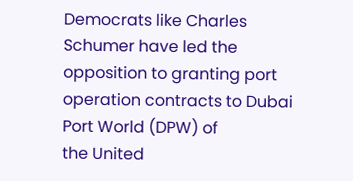Democrats like Charles Schumer have led the
opposition to granting port operation contracts to Dubai Port World (DPW) of
the United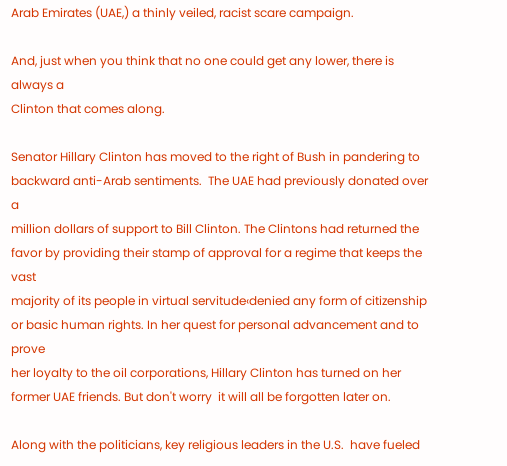Arab Emirates (UAE,) a thinly veiled, racist scare campaign.

And, just when you think that no one could get any lower, there is always a
Clinton that comes along.

Senator Hillary Clinton has moved to the right of Bush in pandering to
backward anti-Arab sentiments.  The UAE had previously donated over a
million dollars of support to Bill Clinton. The Clintons had returned the
favor by providing their stamp of approval for a regime that keeps the vast
majority of its people in virtual servitude‹denied any form of citizenship
or basic human rights. In her quest for personal advancement and to prove
her loyalty to the oil corporations, Hillary Clinton has turned on her
former UAE friends. But don't worry  it will all be forgotten later on.

Along with the politicians, key religious leaders in the U.S.  have fueled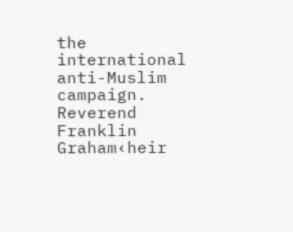the international anti-Muslim campaign. Reverend Franklin Graham‹heir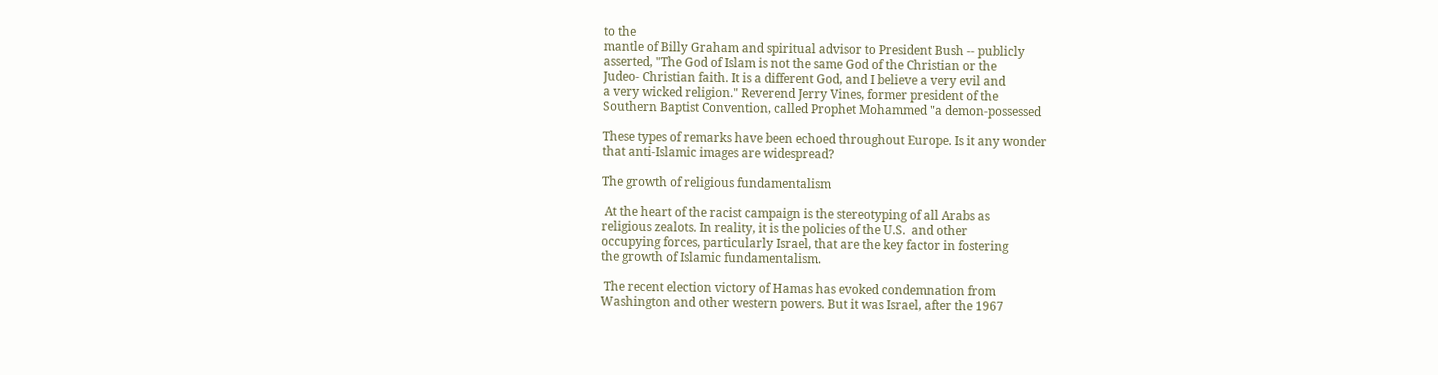to the
mantle of Billy Graham and spiritual advisor to President Bush -- publicly
asserted, "The God of Islam is not the same God of the Christian or the
Judeo- Christian faith. It is a different God, and I believe a very evil and
a very wicked religion." Reverend Jerry Vines, former president of the
Southern Baptist Convention, called Prophet Mohammed "a demon-possessed

These types of remarks have been echoed throughout Europe. Is it any wonder
that anti-Islamic images are widespread?

The growth of religious fundamentalism

 At the heart of the racist campaign is the stereotyping of all Arabs as
religious zealots. In reality, it is the policies of the U.S.  and other
occupying forces, particularly Israel, that are the key factor in fostering
the growth of Islamic fundamentalism.

 The recent election victory of Hamas has evoked condemnation from
Washington and other western powers. But it was Israel, after the 1967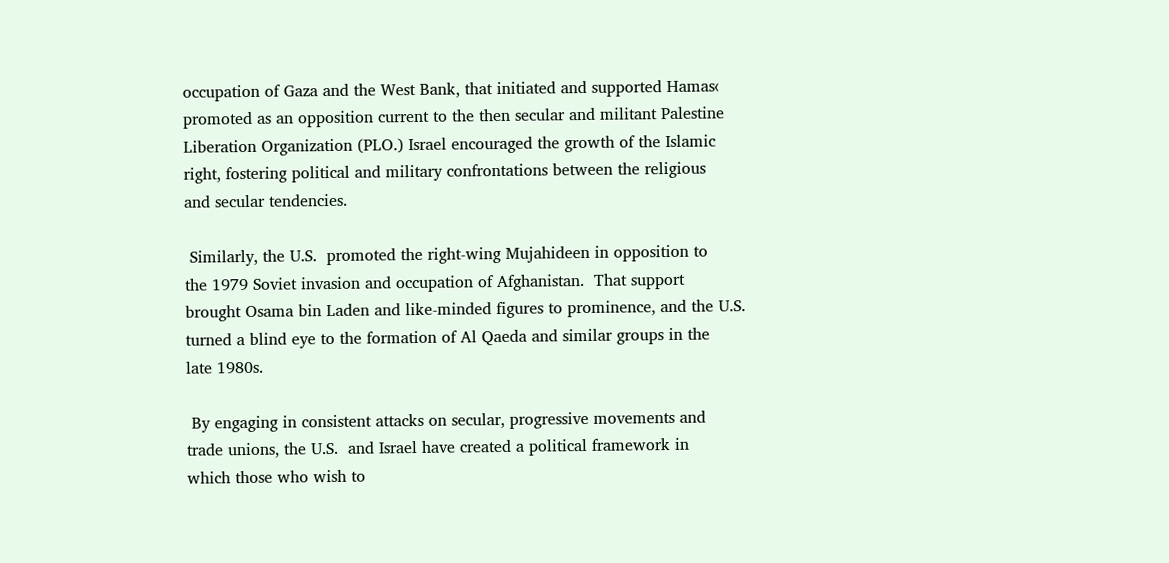occupation of Gaza and the West Bank, that initiated and supported Hamas‹
promoted as an opposition current to the then secular and militant Palestine
Liberation Organization (PLO.) Israel encouraged the growth of the Islamic
right, fostering political and military confrontations between the religious
and secular tendencies.

 Similarly, the U.S.  promoted the right-wing Mujahideen in opposition to
the 1979 Soviet invasion and occupation of Afghanistan.  That support
brought Osama bin Laden and like-minded figures to prominence, and the U.S.
turned a blind eye to the formation of Al Qaeda and similar groups in the
late 1980s.

 By engaging in consistent attacks on secular, progressive movements and
trade unions, the U.S.  and Israel have created a political framework in
which those who wish to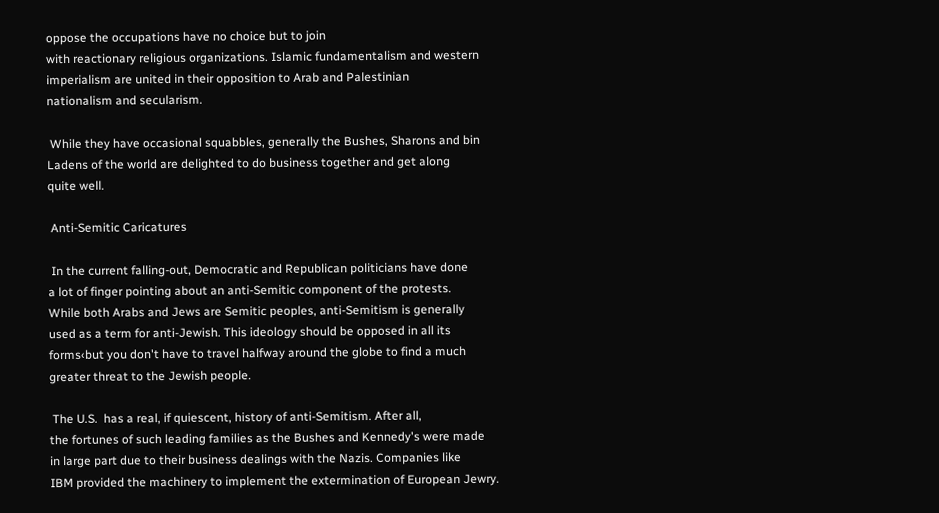oppose the occupations have no choice but to join
with reactionary religious organizations. Islamic fundamentalism and western
imperialism are united in their opposition to Arab and Palestinian
nationalism and secularism.

 While they have occasional squabbles, generally the Bushes, Sharons and bin
Ladens of the world are delighted to do business together and get along
quite well.

 Anti-Semitic Caricatures

 In the current falling-out, Democratic and Republican politicians have done
a lot of finger pointing about an anti-Semitic component of the protests.
While both Arabs and Jews are Semitic peoples, anti-Semitism is generally
used as a term for anti-Jewish. This ideology should be opposed in all its
forms‹but you don't have to travel halfway around the globe to find a much
greater threat to the Jewish people.

 The U.S.  has a real, if quiescent, history of anti-Semitism. After all,
the fortunes of such leading families as the Bushes and Kennedy's were made
in large part due to their business dealings with the Nazis. Companies like
IBM provided the machinery to implement the extermination of European Jewry.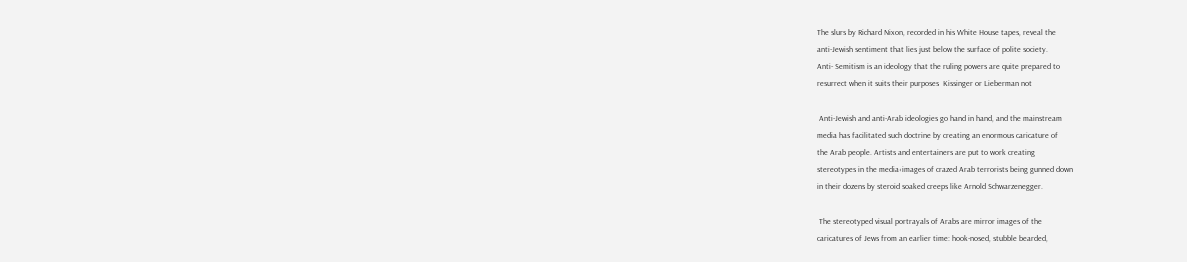The slurs by Richard Nixon, recorded in his White House tapes, reveal the
anti-Jewish sentiment that lies just below the surface of polite society.
Anti- Semitism is an ideology that the ruling powers are quite prepared to
resurrect when it suits their purposes  Kissinger or Lieberman not

 Anti-Jewish and anti-Arab ideologies go hand in hand, and the mainstream
media has facilitated such doctrine by creating an enormous caricature of
the Arab people. Artists and entertainers are put to work creating
stereotypes in the media‹images of crazed Arab terrorists being gunned down
in their dozens by steroid soaked creeps like Arnold Schwarzenegger.

 The stereotyped visual portrayals of Arabs are mirror images of the
caricatures of Jews from an earlier time: hook-nosed, stubble bearded,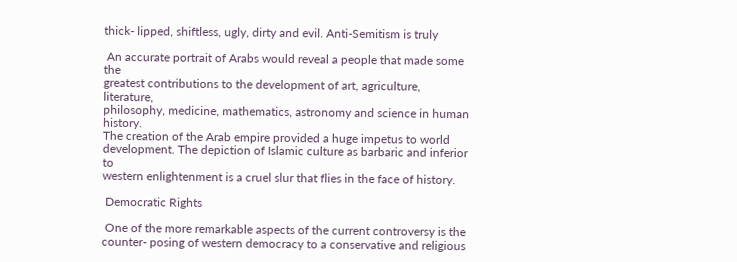thick- lipped, shiftless, ugly, dirty and evil. Anti-Semitism is truly

 An accurate portrait of Arabs would reveal a people that made some the
greatest contributions to the development of art, agriculture, literature,
philosophy, medicine, mathematics, astronomy and science in human history.
The creation of the Arab empire provided a huge impetus to world
development. The depiction of Islamic culture as barbaric and inferior to
western enlightenment is a cruel slur that flies in the face of history.

 Democratic Rights

 One of the more remarkable aspects of the current controversy is the
counter- posing of western democracy to a conservative and religious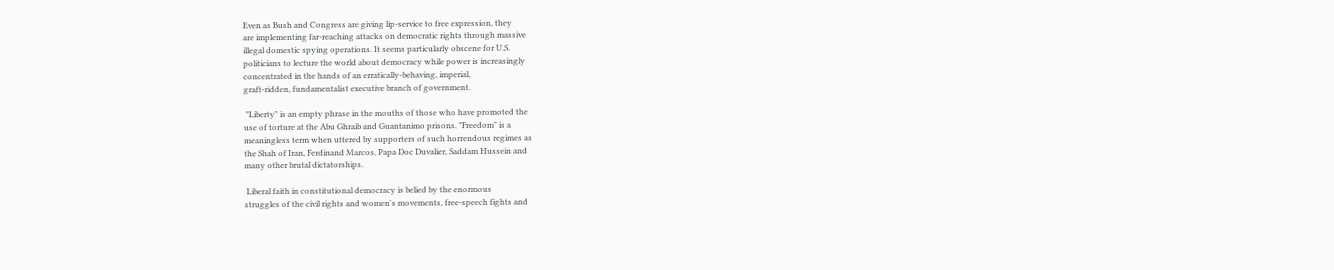Even as Bush and Congress are giving lip-service to free expression, they
are implementing far-reaching attacks on democratic rights through massive
illegal domestic spying operations. It seems particularly obscene for U.S.
politicians to lecture the world about democracy while power is increasingly
concentrated in the hands of an erratically-behaving, imperial,
graft-ridden, fundamentalist executive branch of government.

 "Liberty" is an empty phrase in the mouths of those who have promoted the
use of torture at the Abu Ghraib and Guantanimo prisons. "Freedom" is a
meaningless term when uttered by supporters of such horrendous regimes as
the Shah of Iran, Ferdinand Marcos, Papa Doc Duvalier, Saddam Hussein and
many other brutal dictatorships.

 Liberal faith in constitutional democracy is belied by the enormous
struggles of the civil rights and women's movements, free-speech fights and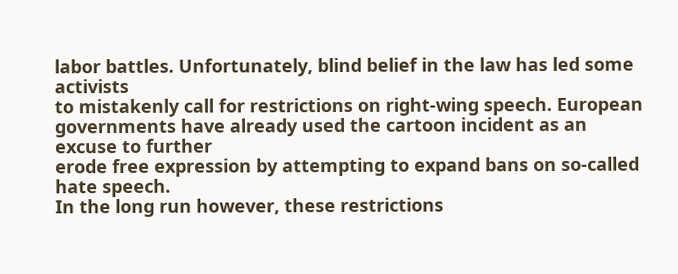labor battles. Unfortunately, blind belief in the law has led some activists
to mistakenly call for restrictions on right-wing speech. European
governments have already used the cartoon incident as an excuse to further
erode free expression by attempting to expand bans on so-called hate speech.
In the long run however, these restrictions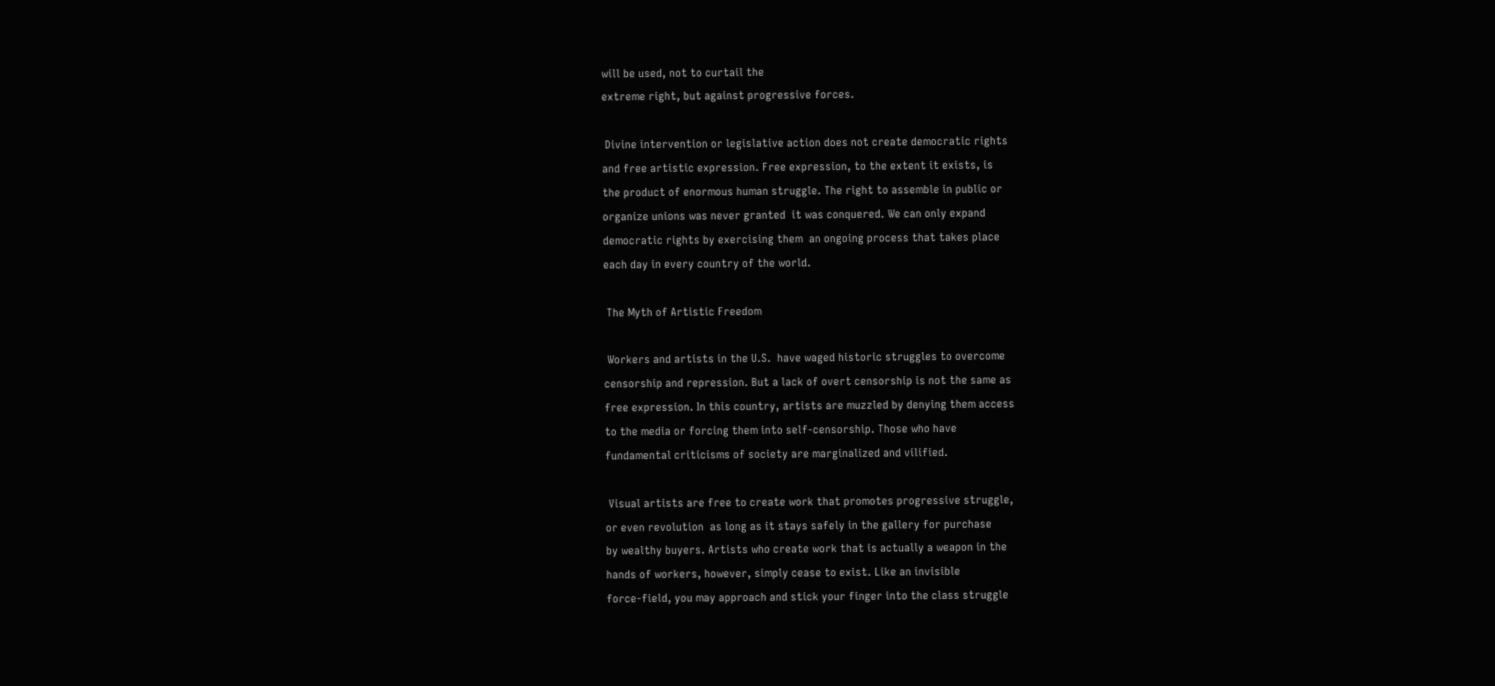will be used, not to curtail the
extreme right, but against progressive forces.

 Divine intervention or legislative action does not create democratic rights
and free artistic expression. Free expression, to the extent it exists, is
the product of enormous human struggle. The right to assemble in public or
organize unions was never granted  it was conquered. We can only expand
democratic rights by exercising them  an ongoing process that takes place
each day in every country of the world.

 The Myth of Artistic Freedom

 Workers and artists in the U.S.  have waged historic struggles to overcome
censorship and repression. But a lack of overt censorship is not the same as
free expression. In this country, artists are muzzled by denying them access
to the media or forcing them into self-censorship. Those who have
fundamental criticisms of society are marginalized and vilified.

 Visual artists are free to create work that promotes progressive struggle,
or even revolution  as long as it stays safely in the gallery for purchase
by wealthy buyers. Artists who create work that is actually a weapon in the
hands of workers, however, simply cease to exist. Like an invisible
force-field, you may approach and stick your finger into the class struggle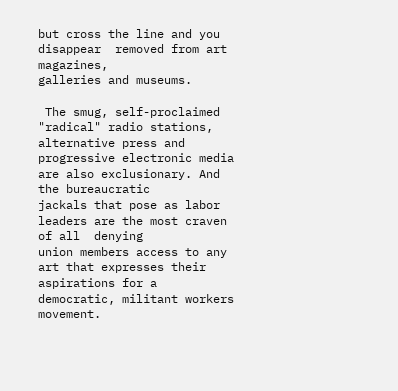but cross the line and you disappear  removed from art magazines,
galleries and museums.

 The smug, self-proclaimed "radical" radio stations, alternative press and
progressive electronic media are also exclusionary. And the bureaucratic
jackals that pose as labor leaders are the most craven of all  denying
union members access to any art that expresses their aspirations for a
democratic, militant workers movement.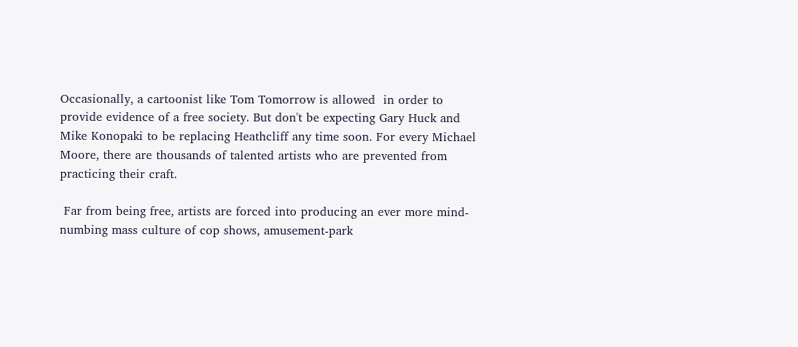Occasionally, a cartoonist like Tom Tomorrow is allowed  in order to
provide evidence of a free society. But don't be expecting Gary Huck and
Mike Konopaki to be replacing Heathcliff any time soon. For every Michael
Moore, there are thousands of talented artists who are prevented from
practicing their craft.

 Far from being free, artists are forced into producing an ever more mind-
numbing mass culture of cop shows, amusement-park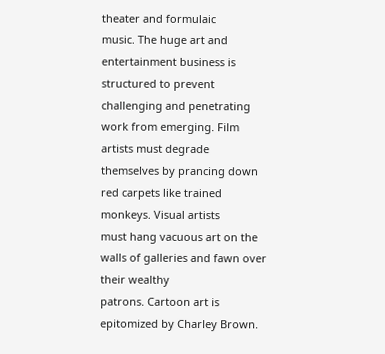theater and formulaic
music. The huge art and entertainment business is structured to prevent
challenging and penetrating work from emerging. Film artists must degrade
themselves by prancing down red carpets like trained monkeys. Visual artists
must hang vacuous art on the walls of galleries and fawn over their wealthy
patrons. Cartoon art is epitomized by Charley Brown.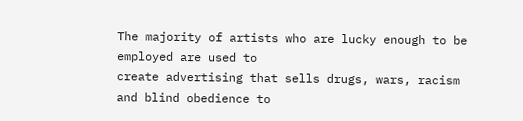The majority of artists who are lucky enough to be employed are used to
create advertising that sells drugs, wars, racism and blind obedience to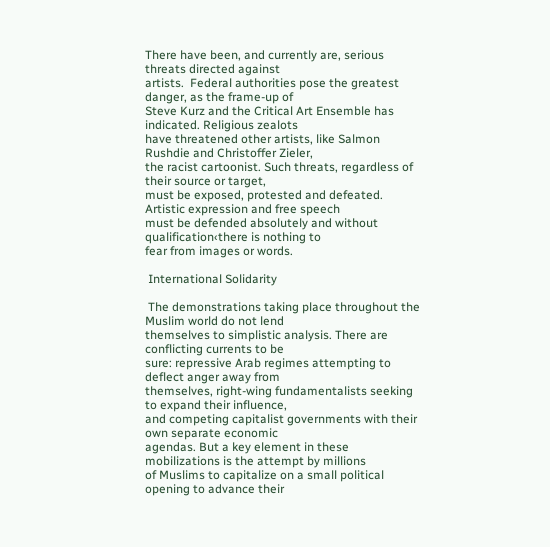There have been, and currently are, serious threats directed against
artists.  Federal authorities pose the greatest danger, as the frame-up of
Steve Kurz and the Critical Art Ensemble has indicated. Religious zealots
have threatened other artists, like Salmon Rushdie and Christoffer Zieler,
the racist cartoonist. Such threats, regardless of their source or target,
must be exposed, protested and defeated. Artistic expression and free speech
must be defended absolutely and without qualification‹there is nothing to
fear from images or words.

 International Solidarity

 The demonstrations taking place throughout the Muslim world do not lend
themselves to simplistic analysis. There are conflicting currents to be
sure: repressive Arab regimes attempting to deflect anger away from
themselves, right-wing fundamentalists seeking to expand their influence,
and competing capitalist governments with their own separate economic
agendas. But a key element in these mobilizations is the attempt by millions
of Muslims to capitalize on a small political opening to advance their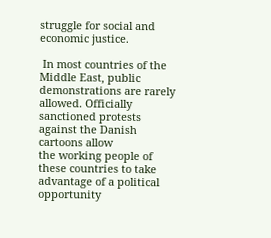struggle for social and economic justice.

 In most countries of the Middle East, public demonstrations are rarely
allowed. Officially sanctioned protests against the Danish cartoons allow
the working people of these countries to take advantage of a political
opportunity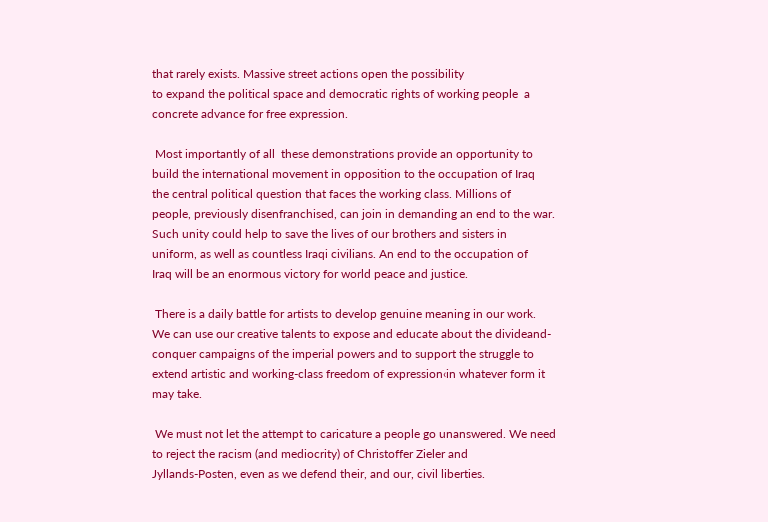that rarely exists. Massive street actions open the possibility
to expand the political space and democratic rights of working people  a
concrete advance for free expression.

 Most importantly of all  these demonstrations provide an opportunity to
build the international movement in opposition to the occupation of Iraq
the central political question that faces the working class. Millions of
people, previously disenfranchised, can join in demanding an end to the war.
Such unity could help to save the lives of our brothers and sisters in
uniform, as well as countless Iraqi civilians. An end to the occupation of
Iraq will be an enormous victory for world peace and justice.

 There is a daily battle for artists to develop genuine meaning in our work.
We can use our creative talents to expose and educate about the divideand-
conquer campaigns of the imperial powers and to support the struggle to
extend artistic and working-class freedom of expression‹in whatever form it
may take.

 We must not let the attempt to caricature a people go unanswered. We need
to reject the racism (and mediocrity) of Christoffer Zieler and
Jyllands-Posten, even as we defend their, and our, civil liberties.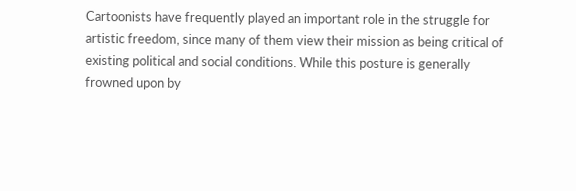Cartoonists have frequently played an important role in the struggle for
artistic freedom, since many of them view their mission as being critical of
existing political and social conditions. While this posture is generally
frowned upon by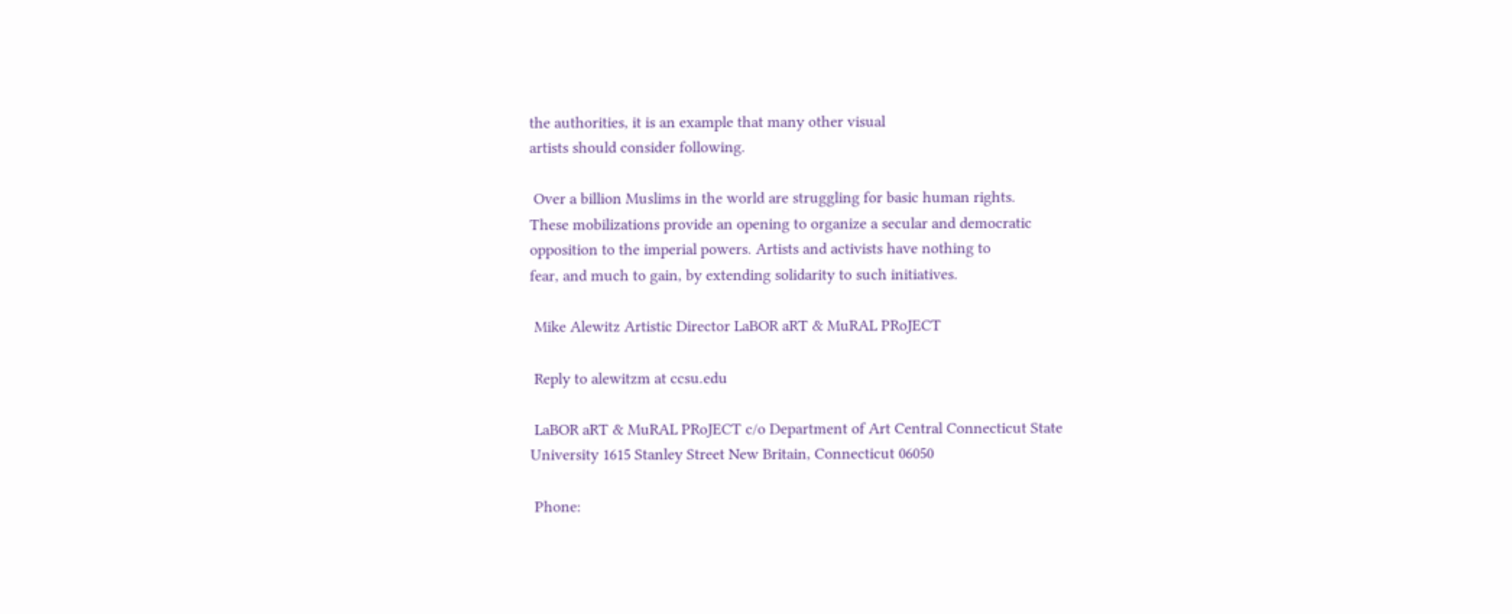the authorities, it is an example that many other visual
artists should consider following.

 Over a billion Muslims in the world are struggling for basic human rights.
These mobilizations provide an opening to organize a secular and democratic
opposition to the imperial powers. Artists and activists have nothing to
fear, and much to gain, by extending solidarity to such initiatives.

 Mike Alewitz Artistic Director LaBOR aRT & MuRAL PRoJECT

 Reply to alewitzm at ccsu.edu

 LaBOR aRT & MuRAL PRoJECT c/o Department of Art Central Connecticut State
University 1615 Stanley Street New Britain, Connecticut 06050

 Phone: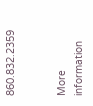860.832.2359


More information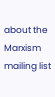about the Marxism mailing list